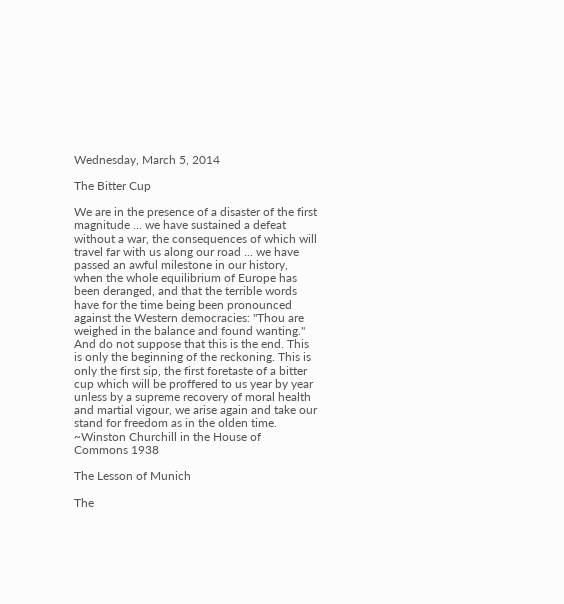Wednesday, March 5, 2014

The Bitter Cup

We are in the presence of a disaster of the first magnitude ... we have sustained a defeat without a war, the consequences of which will travel far with us along our road ... we have passed an awful milestone in our history, when the whole equilibrium of Europe has been deranged, and that the terrible words have for the time being been pronounced against the Western democracies: "Thou are weighed in the balance and found wanting." And do not suppose that this is the end. This is only the beginning of the reckoning. This is only the first sip, the first foretaste of a bitter cup which will be proffered to us year by year unless by a supreme recovery of moral health and martial vigour, we arise again and take our stand for freedom as in the olden time. ~Winston Churchill in the House of Commons 1938

The Lesson of Munich

The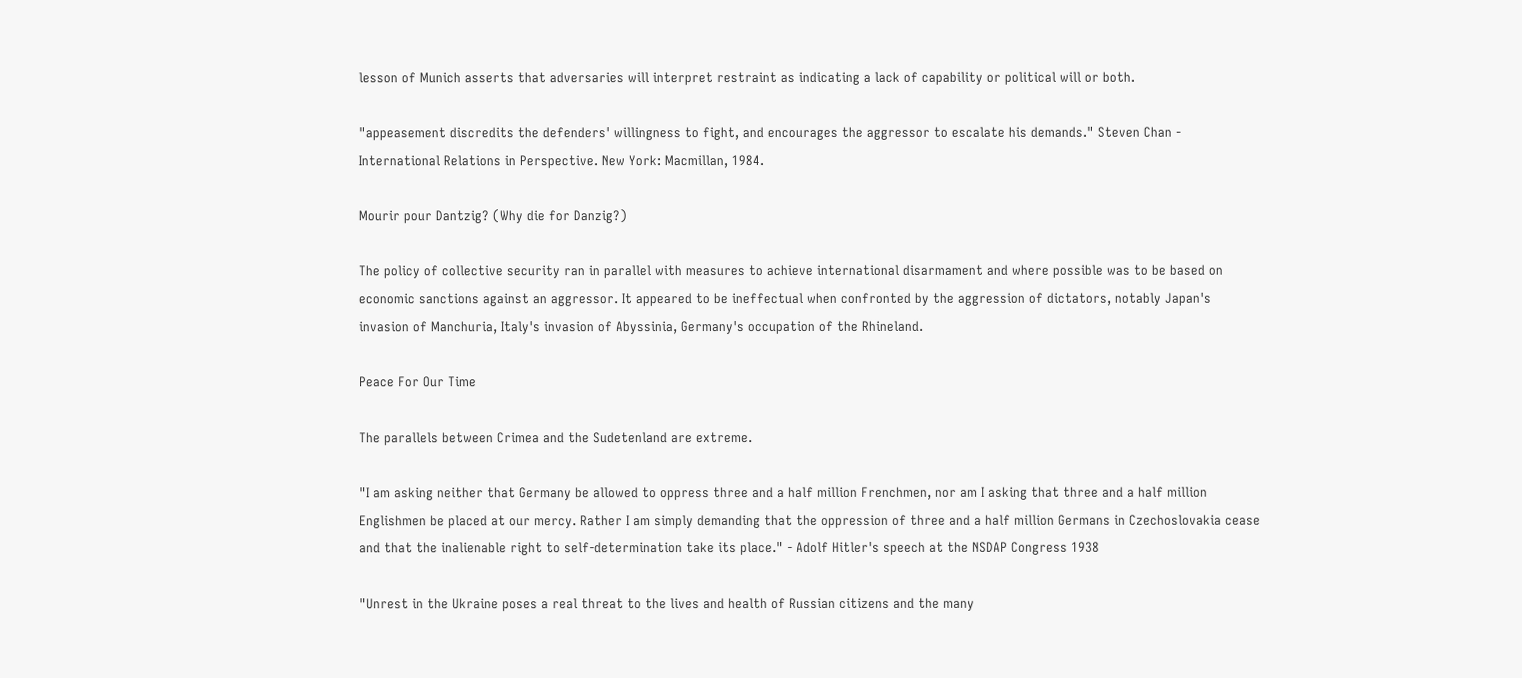lesson of Munich asserts that adversaries will interpret restraint as indicating a lack of capability or political will or both.

"appeasement discredits the defenders' willingness to fight, and encourages the aggressor to escalate his demands." Steven Chan - International Relations in Perspective. New York: Macmillan, 1984.

Mourir pour Dantzig? (Why die for Danzig?)

The policy of collective security ran in parallel with measures to achieve international disarmament and where possible was to be based on economic sanctions against an aggressor. It appeared to be ineffectual when confronted by the aggression of dictators, notably Japan's invasion of Manchuria, Italy's invasion of Abyssinia, Germany's occupation of the Rhineland.

Peace For Our Time

The parallels between Crimea and the Sudetenland are extreme.

"I am asking neither that Germany be allowed to oppress three and a half million Frenchmen, nor am I asking that three and a half million Englishmen be placed at our mercy. Rather I am simply demanding that the oppression of three and a half million Germans in Czechoslovakia cease and that the inalienable right to self-determination take its place." - Adolf Hitler's speech at the NSDAP Congress 1938

"Unrest in the Ukraine poses a real threat to the lives and health of Russian citizens and the many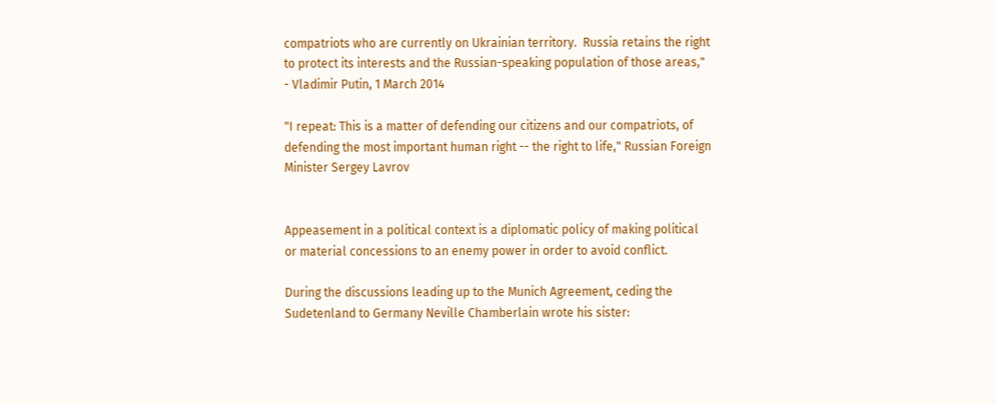compatriots who are currently on Ukrainian territory.  Russia retains the right to protect its interests and the Russian-speaking population of those areas," - Vladimir Putin, 1 March 2014

"I repeat: This is a matter of defending our citizens and our compatriots, of defending the most important human right -- the right to life," Russian Foreign Minister Sergey Lavrov


Appeasement in a political context is a diplomatic policy of making political or material concessions to an enemy power in order to avoid conflict.

During the discussions leading up to the Munich Agreement, ceding the Sudetenland to Germany Neville Chamberlain wrote his sister: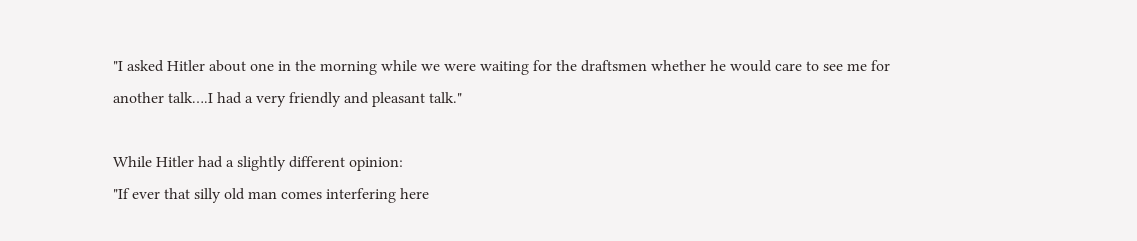"I asked Hitler about one in the morning while we were waiting for the draftsmen whether he would care to see me for another talk….I had a very friendly and pleasant talk."

While Hitler had a slightly different opinion:
"If ever that silly old man comes interfering here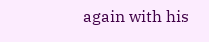again with his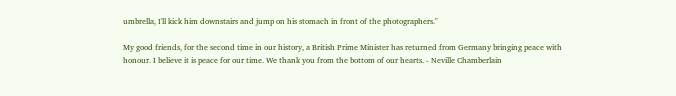umbrella, I'll kick him downstairs and jump on his stomach in front of the photographers."

My good friends, for the second time in our history, a British Prime Minister has returned from Germany bringing peace with honour. I believe it is peace for our time. We thank you from the bottom of our hearts. - Neville Chamberlain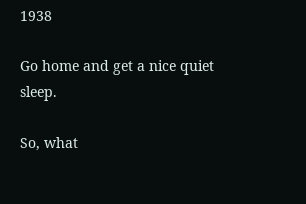1938

Go home and get a nice quiet sleep.

So, what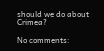should we do about Crimea?

No comments: